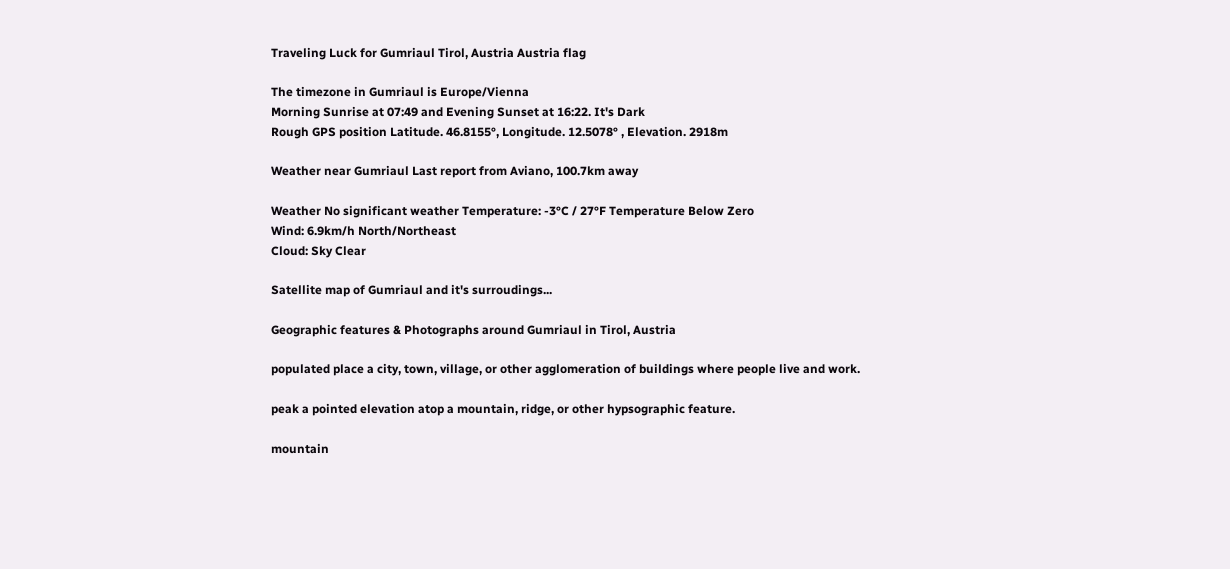Traveling Luck for Gumriaul Tirol, Austria Austria flag

The timezone in Gumriaul is Europe/Vienna
Morning Sunrise at 07:49 and Evening Sunset at 16:22. It's Dark
Rough GPS position Latitude. 46.8155°, Longitude. 12.5078° , Elevation. 2918m

Weather near Gumriaul Last report from Aviano, 100.7km away

Weather No significant weather Temperature: -3°C / 27°F Temperature Below Zero
Wind: 6.9km/h North/Northeast
Cloud: Sky Clear

Satellite map of Gumriaul and it's surroudings...

Geographic features & Photographs around Gumriaul in Tirol, Austria

populated place a city, town, village, or other agglomeration of buildings where people live and work.

peak a pointed elevation atop a mountain, ridge, or other hypsographic feature.

mountain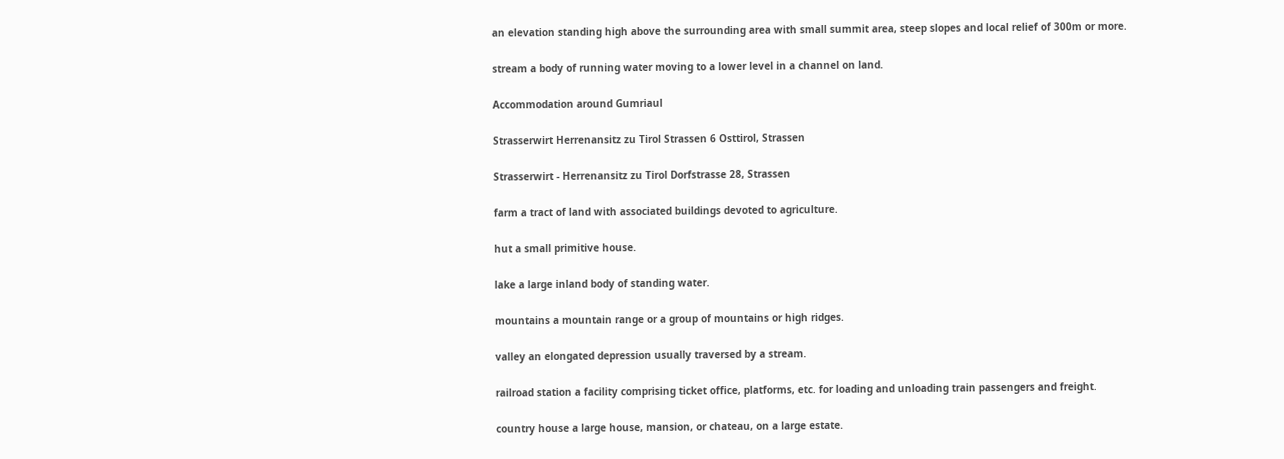an elevation standing high above the surrounding area with small summit area, steep slopes and local relief of 300m or more.

stream a body of running water moving to a lower level in a channel on land.

Accommodation around Gumriaul

Strasserwirt Herrenansitz zu Tirol Strassen 6 Osttirol, Strassen

Strasserwirt - Herrenansitz zu Tirol Dorfstrasse 28, Strassen

farm a tract of land with associated buildings devoted to agriculture.

hut a small primitive house.

lake a large inland body of standing water.

mountains a mountain range or a group of mountains or high ridges.

valley an elongated depression usually traversed by a stream.

railroad station a facility comprising ticket office, platforms, etc. for loading and unloading train passengers and freight.

country house a large house, mansion, or chateau, on a large estate.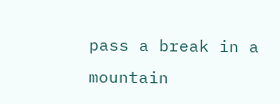pass a break in a mountain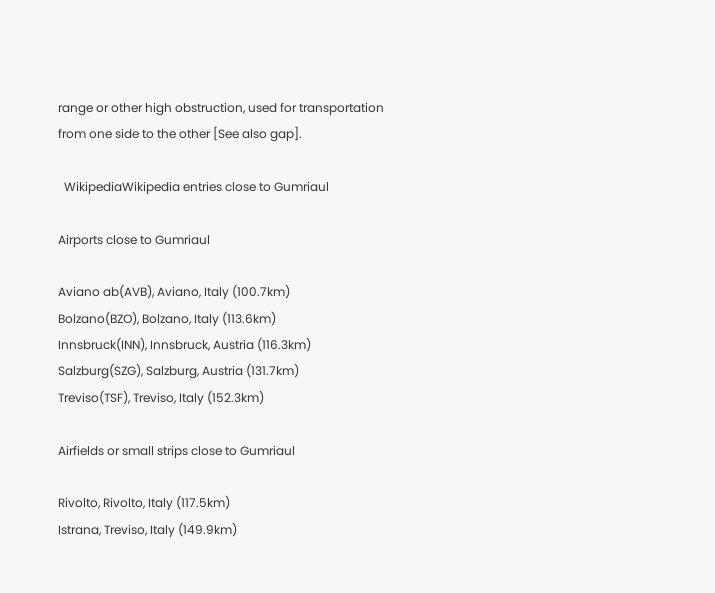range or other high obstruction, used for transportation from one side to the other [See also gap].

  WikipediaWikipedia entries close to Gumriaul

Airports close to Gumriaul

Aviano ab(AVB), Aviano, Italy (100.7km)
Bolzano(BZO), Bolzano, Italy (113.6km)
Innsbruck(INN), Innsbruck, Austria (116.3km)
Salzburg(SZG), Salzburg, Austria (131.7km)
Treviso(TSF), Treviso, Italy (152.3km)

Airfields or small strips close to Gumriaul

Rivolto, Rivolto, Italy (117.5km)
Istrana, Treviso, Italy (149.9km)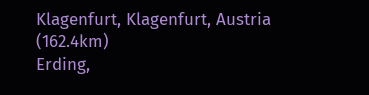Klagenfurt, Klagenfurt, Austria (162.4km)
Erding,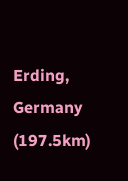Erding, Germany (197.5km)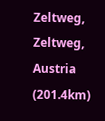Zeltweg, Zeltweg, Austria (201.4km)